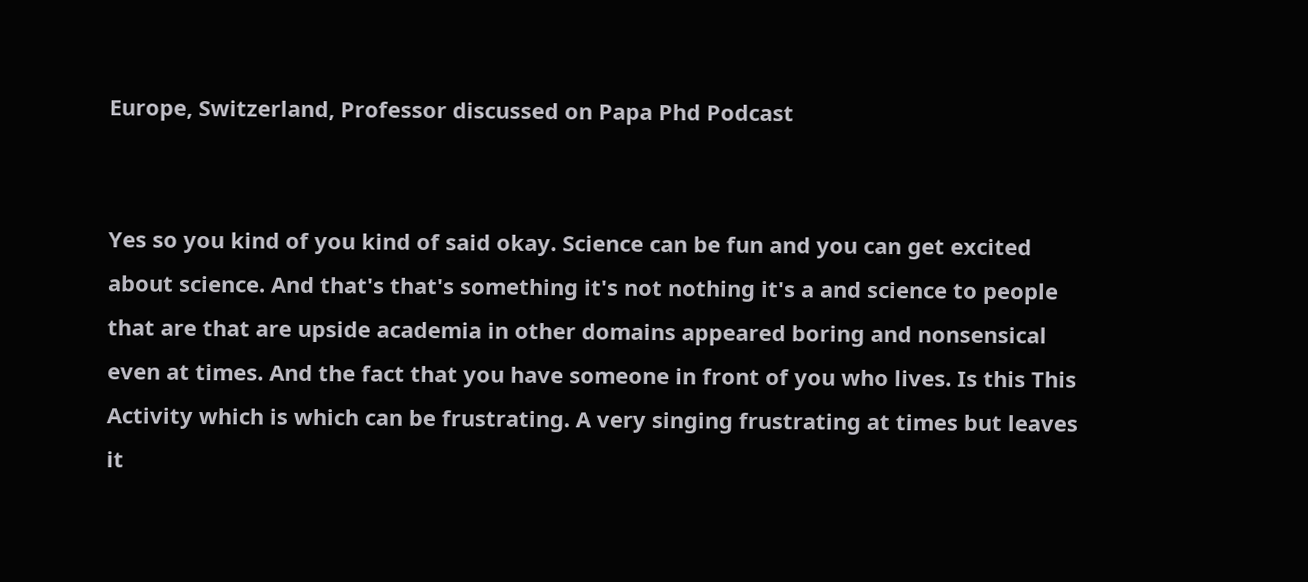Europe, Switzerland, Professor discussed on Papa Phd Podcast


Yes so you kind of you kind of said okay. Science can be fun and you can get excited about science. And that's that's something it's not nothing it's a and science to people that are that are upside academia in other domains appeared boring and nonsensical even at times. And the fact that you have someone in front of you who lives. Is this This Activity which is which can be frustrating. A very singing frustrating at times but leaves it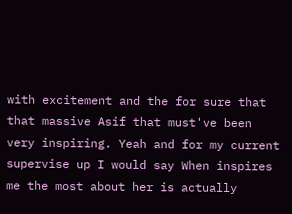with excitement and the for sure that that massive Asif that must've been very inspiring. Yeah and for my current supervise up I would say When inspires me the most about her is actually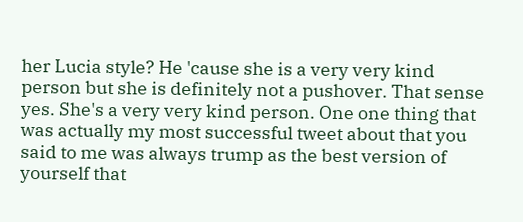her Lucia style? He 'cause she is a very very kind person but she is definitely not a pushover. That sense yes. She's a very very kind person. One one thing that was actually my most successful tweet about that you said to me was always trump as the best version of yourself that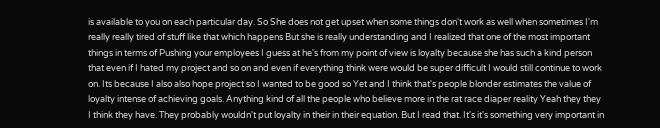is available to you on each particular day. So She does not get upset when some things don't work as well when sometimes I'm really really tired of stuff like that which happens But she is really understanding and I realized that one of the most important things in terms of Pushing your employees I guess at he's from my point of view is loyalty because she has such a kind person that even if I hated my project and so on and even if everything think were would be super difficult I would still continue to work on. Its because I also also hope project so I wanted to be good so Yet and I think that's people blonder estimates the value of loyalty intense of achieving goals. Anything kind of all the people who believe more in the rat race diaper reality Yeah they they I think they have. They probably wouldn't put loyalty in their in their equation. But I read that. It's it's something very important in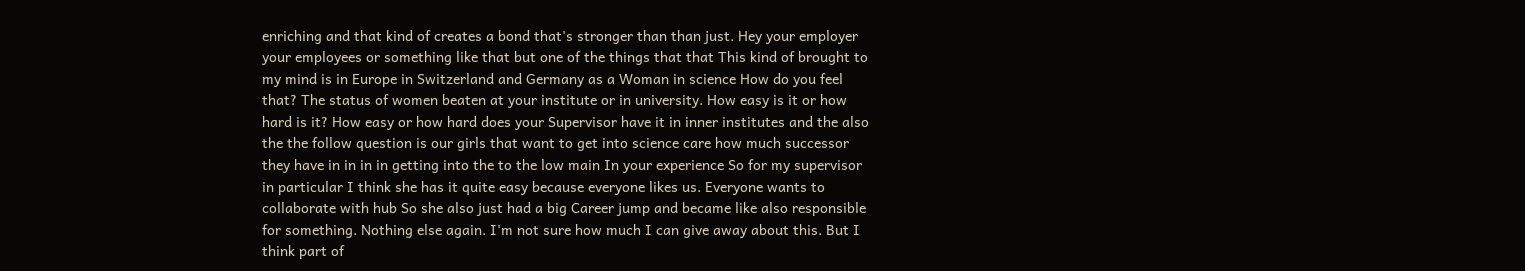enriching and that kind of creates a bond that's stronger than than just. Hey your employer your employees or something like that but one of the things that that This kind of brought to my mind is in Europe in Switzerland and Germany as a Woman in science How do you feel that? The status of women beaten at your institute or in university. How easy is it or how hard is it? How easy or how hard does your Supervisor have it in inner institutes and the also the the follow question is our girls that want to get into science care how much successor they have in in in in getting into the to the low main In your experience So for my supervisor in particular I think she has it quite easy because everyone likes us. Everyone wants to collaborate with hub So she also just had a big Career jump and became like also responsible for something. Nothing else again. I'm not sure how much I can give away about this. But I think part of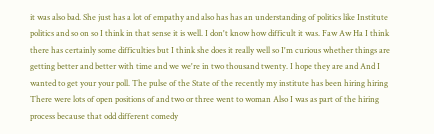it was also bad. She just has a lot of empathy and also has has an understanding of politics like Institute politics and so on so I think in that sense it is well. I don't know how difficult it was. Faw Aw Ha I think there has certainly some difficulties but I think she does it really well so I'm curious whether things are getting better and better with time and we we're in two thousand twenty. I hope they are and And I wanted to get your your poll. The pulse of the State of the recently my institute has been hiring hiring There were lots of open positions of and two or three went to woman Also I was as part of the hiring process because that odd different comedy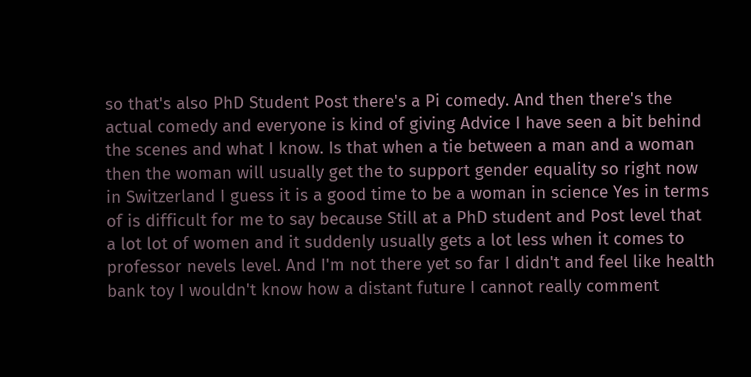so that's also PhD Student Post there's a Pi comedy. And then there's the actual comedy and everyone is kind of giving Advice I have seen a bit behind the scenes and what I know. Is that when a tie between a man and a woman then the woman will usually get the to support gender equality so right now in Switzerland I guess it is a good time to be a woman in science Yes in terms of is difficult for me to say because Still at a PhD student and Post level that a lot lot of women and it suddenly usually gets a lot less when it comes to professor nevels level. And I'm not there yet so far I didn't and feel like health bank toy I wouldn't know how a distant future I cannot really comment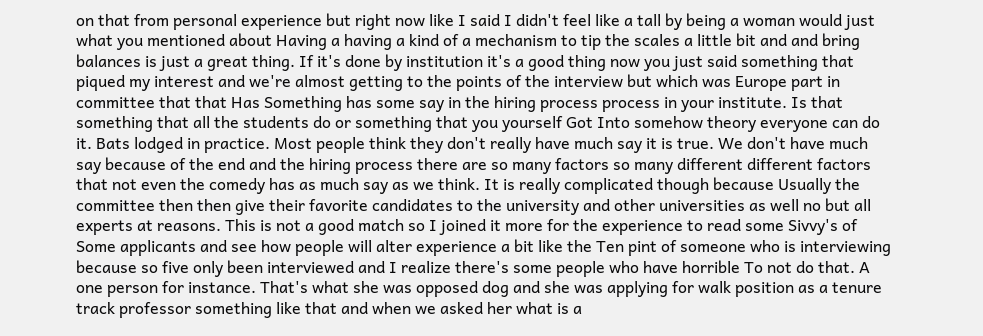on that from personal experience but right now like I said I didn't feel like a tall by being a woman would just what you mentioned about Having a having a kind of a mechanism to tip the scales a little bit and and bring balances is just a great thing. If it's done by institution it's a good thing now you just said something that piqued my interest and we're almost getting to the points of the interview but which was Europe part in committee that that Has Something has some say in the hiring process process in your institute. Is that something that all the students do or something that you yourself Got Into somehow theory everyone can do it. Bats lodged in practice. Most people think they don't really have much say it is true. We don't have much say because of the end and the hiring process there are so many factors so many different different factors that not even the comedy has as much say as we think. It is really complicated though because Usually the committee then then give their favorite candidates to the university and other universities as well no but all experts at reasons. This is not a good match so I joined it more for the experience to read some Sivvy's of Some applicants and see how people will alter experience a bit like the Ten pint of someone who is interviewing because so five only been interviewed and I realize there's some people who have horrible To not do that. A one person for instance. That's what she was opposed dog and she was applying for walk position as a tenure track professor something like that and when we asked her what is a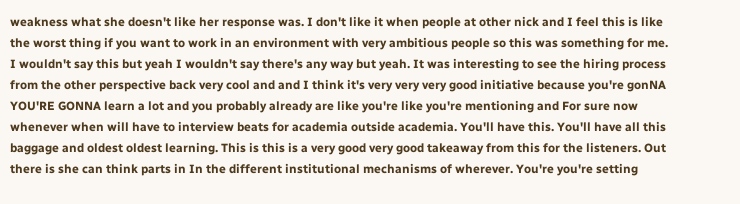weakness what she doesn't like her response was. I don't like it when people at other nick and I feel this is like the worst thing if you want to work in an environment with very ambitious people so this was something for me. I wouldn't say this but yeah I wouldn't say there's any way but yeah. It was interesting to see the hiring process from the other perspective back very cool and and I think it's very very very good initiative because you're gonNA YOU'RE GONNA learn a lot and you probably already are like you're like you're mentioning and For sure now whenever when will have to interview beats for academia outside academia. You'll have this. You'll have all this baggage and oldest oldest learning. This is this is a very good very good takeaway from this for the listeners. Out there is she can think parts in In the different institutional mechanisms of wherever. You're you're setting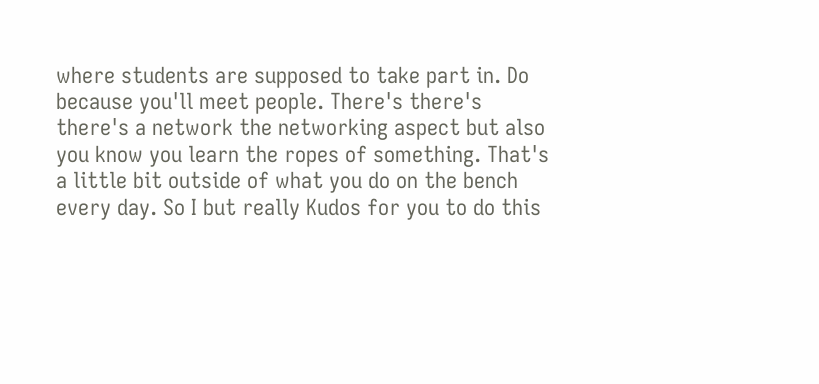where students are supposed to take part in. Do because you'll meet people. There's there's there's a network the networking aspect but also you know you learn the ropes of something. That's a little bit outside of what you do on the bench every day. So I but really Kudos for you to do this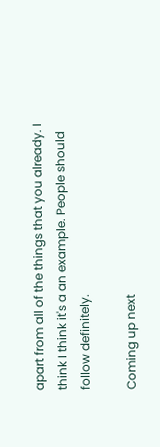apart from all of the things that you already. I think I think it's a an example. People should follow definitely.

Coming up next